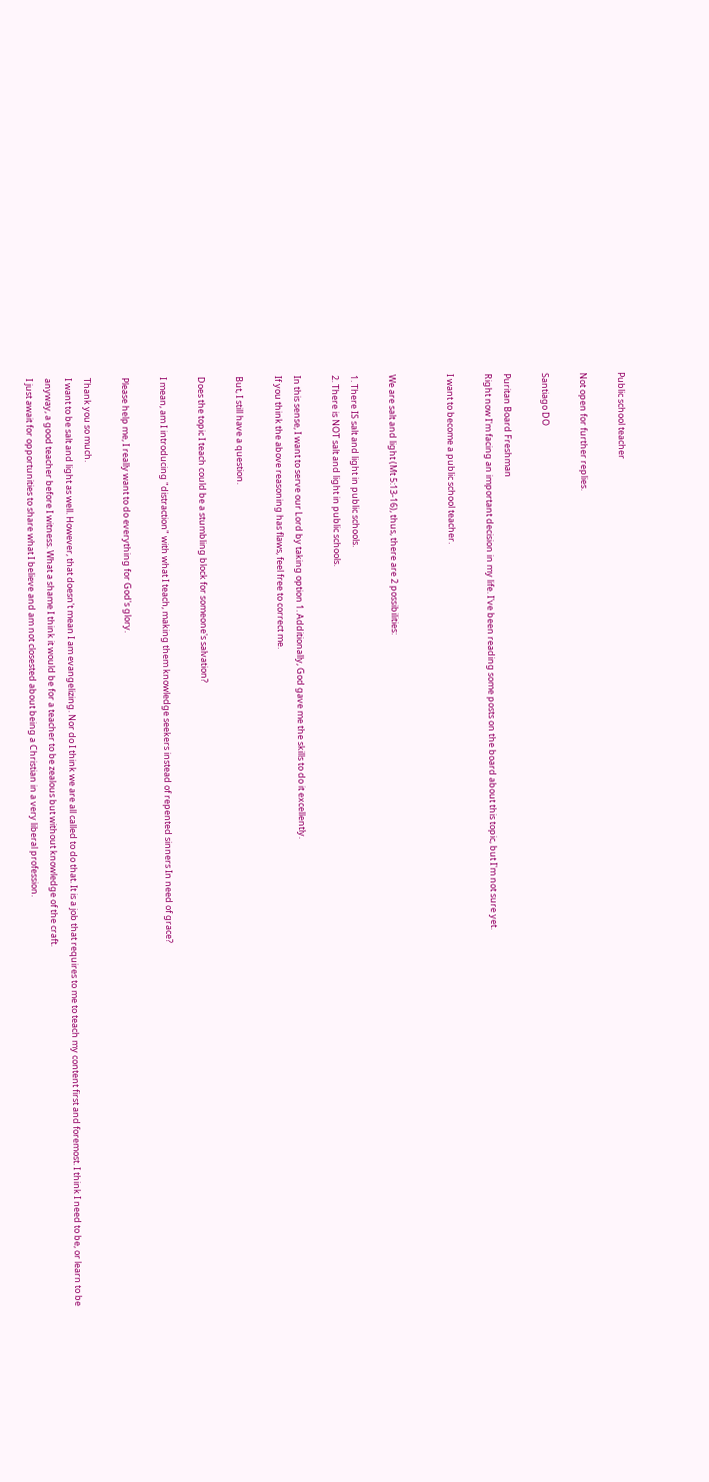Public school teacher

Not open for further replies.

Santiago DO

Puritan Board Freshman
Right now I'm facing an important decision in my life. I've been reading some posts on the board about this topic, but I'm not sure yet.

I want to become a public school teacher.


We are salt and light (Mt 5:13-16), thus, there are 2 possibilities:

1. There IS salt and light in public schools.
2. There is NOT salt and light in public schools.

In this sense, I want to serve our Lord by taking option 1. Additionally, God gave me the skills to do it excellently.
If you think the above reasoning has flaws, feel free to correct me.

But, I still have a question.

Does the topic I teach could be a stumbling block for someone's salvation?

I mean, am I introducing "distraction" with what I teach, making them knowledge seekers instead of repented sinners In need of grace?

Please help me, I really want to do everything for God's glory.

Thank you so much.
I want to be salt and light as well. However, that doesn't mean I am evangelizing. Nor do I think we are all called to do that. It is a job that requires to me to teach my content first and foremost. I think I need to be, or learn to be anyway, a good teacher before I witness. What a shame I think it would be for a teacher to be zealous but without knowledge of the craft.
I just await for opportunities to share what I believe and am not closested about being a Christian in a very liberal profession.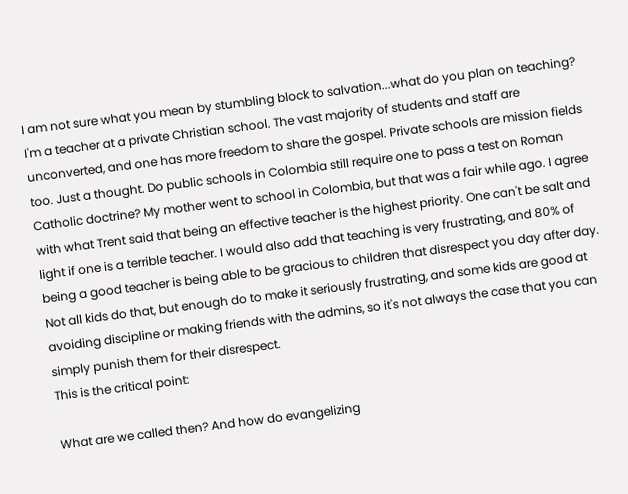I am not sure what you mean by stumbling block to salvation...what do you plan on teaching?
I'm a teacher at a private Christian school. The vast majority of students and staff are unconverted, and one has more freedom to share the gospel. Private schools are mission fields too. Just a thought. Do public schools in Colombia still require one to pass a test on Roman Catholic doctrine? My mother went to school in Colombia, but that was a fair while ago. I agree with what Trent said that being an effective teacher is the highest priority. One can't be salt and light if one is a terrible teacher. I would also add that teaching is very frustrating, and 80% of being a good teacher is being able to be gracious to children that disrespect you day after day. Not all kids do that, but enough do to make it seriously frustrating, and some kids are good at avoiding discipline or making friends with the admins, so it's not always the case that you can simply punish them for their disrespect.
This is the critical point:

What are we called then? And how do evangelizing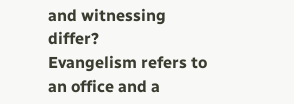and witnessing differ?
Evangelism refers to an office and a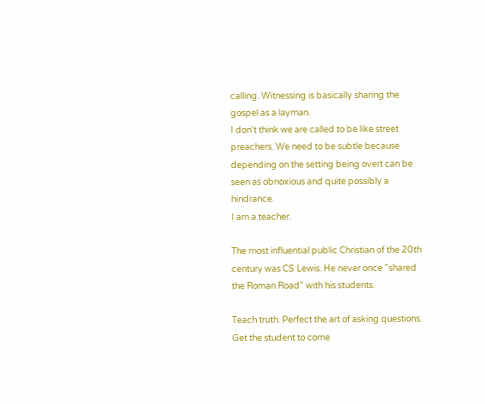calling. Witnessing is basically sharing the gospel as a layman.
I don't think we are called to be like street preachers. We need to be subtle because depending on the setting being overt can be seen as obnoxious and quite possibly a hindrance.
I am a teacher.

The most influential public Christian of the 20th century was CS Lewis. He never once "shared the Roman Road" with his students.

Teach truth. Perfect the art of asking questions. Get the student to come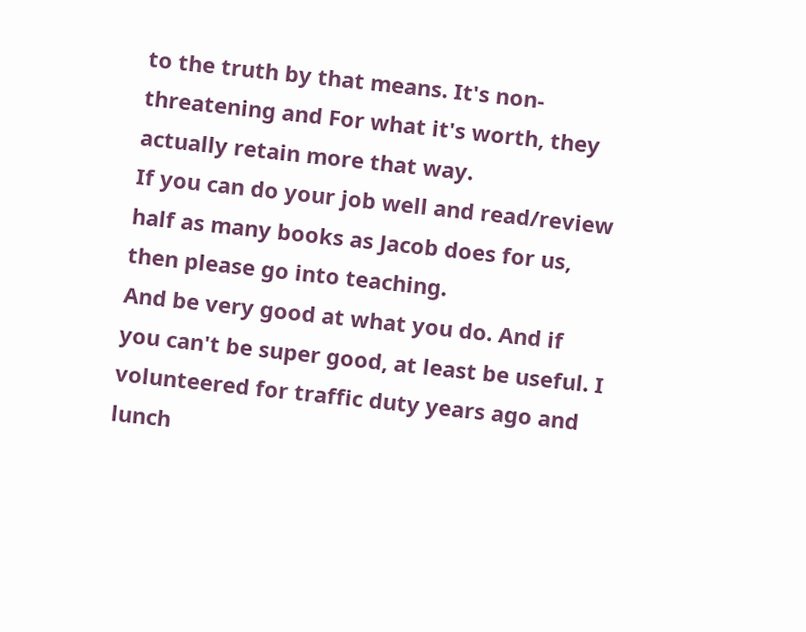to the truth by that means. It's non-threatening and For what it's worth, they actually retain more that way.
If you can do your job well and read/review half as many books as Jacob does for us, then please go into teaching.
And be very good at what you do. And if you can't be super good, at least be useful. I volunteered for traffic duty years ago and lunch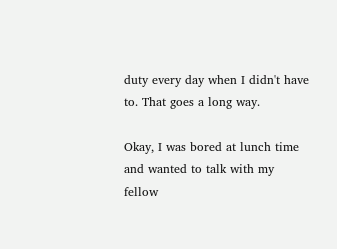duty every day when I didn't have to. That goes a long way.

Okay, I was bored at lunch time and wanted to talk with my fellow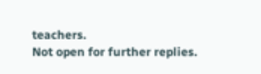teachers.
Not open for further replies.